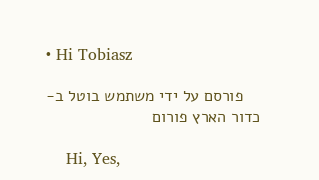• Hi Tobiasz

    פורסם על ידי משתמש בוטל ב-  כדור הארץ פורום

    Hi, Yes,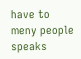have to meny people speaks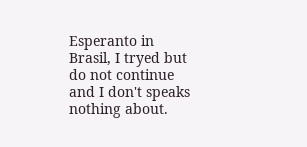Esperanto in Brasil, I tryed but do not continue and I don't speaks nothing about.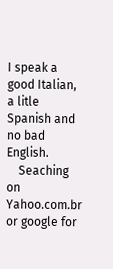I speak a good Italian, a litle Spanish and no bad English.
    Seaching on Yahoo.com.br or google for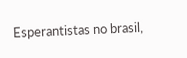Esperantistas no brasil,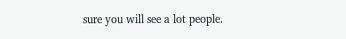sure you will see a lot people.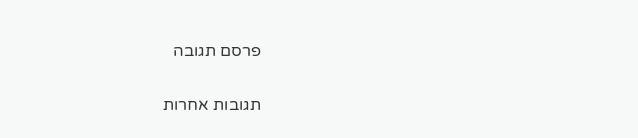פרסם תגובה

תגובות אחרות